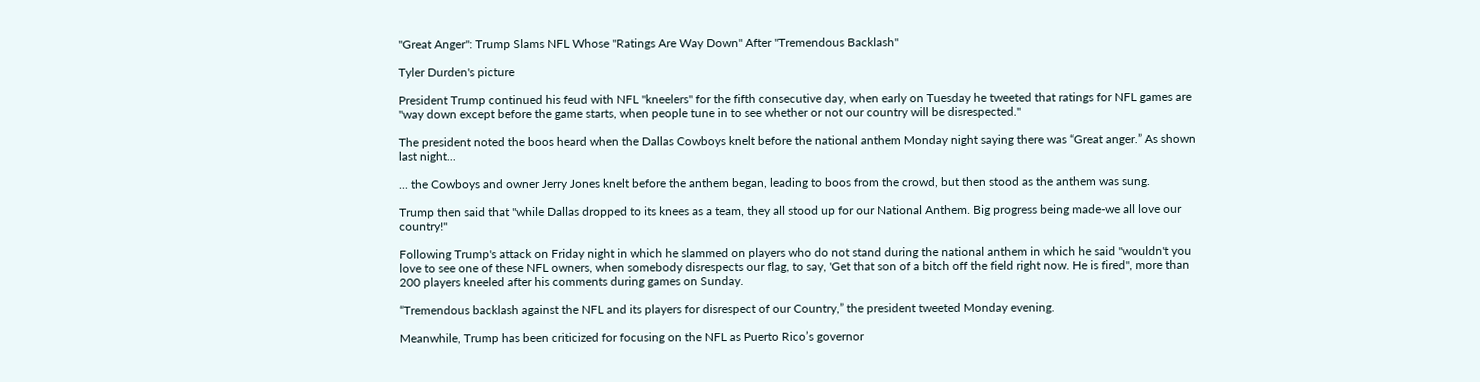"Great Anger": Trump Slams NFL Whose "Ratings Are Way Down" After "Tremendous Backlash"

Tyler Durden's picture

President Trump continued his feud with NFL "kneelers" for the fifth consecutive day, when early on Tuesday he tweeted that ratings for NFL games are "way down except before the game starts, when people tune in to see whether or not our country will be disrespected."

The president noted the boos heard when the Dallas Cowboys knelt before the national anthem Monday night saying there was “Great anger.” As shown last night...

... the Cowboys and owner Jerry Jones knelt before the anthem began, leading to boos from the crowd, but then stood as the anthem was sung.

Trump then said that "while Dallas dropped to its knees as a team, they all stood up for our National Anthem. Big progress being made-we all love our country!"

Following Trump's attack on Friday night in which he slammed on players who do not stand during the national anthem in which he said "wouldn't you love to see one of these NFL owners, when somebody disrespects our flag, to say, 'Get that son of a bitch off the field right now. He is fired", more than 200 players kneeled after his comments during games on Sunday.

“Tremendous backlash against the NFL and its players for disrespect of our Country,” the president tweeted Monday evening.

Meanwhile, Trump has been criticized for focusing on the NFL as Puerto Rico’s governor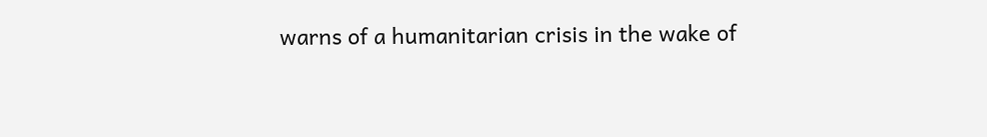warns of a humanitarian crisis in the wake of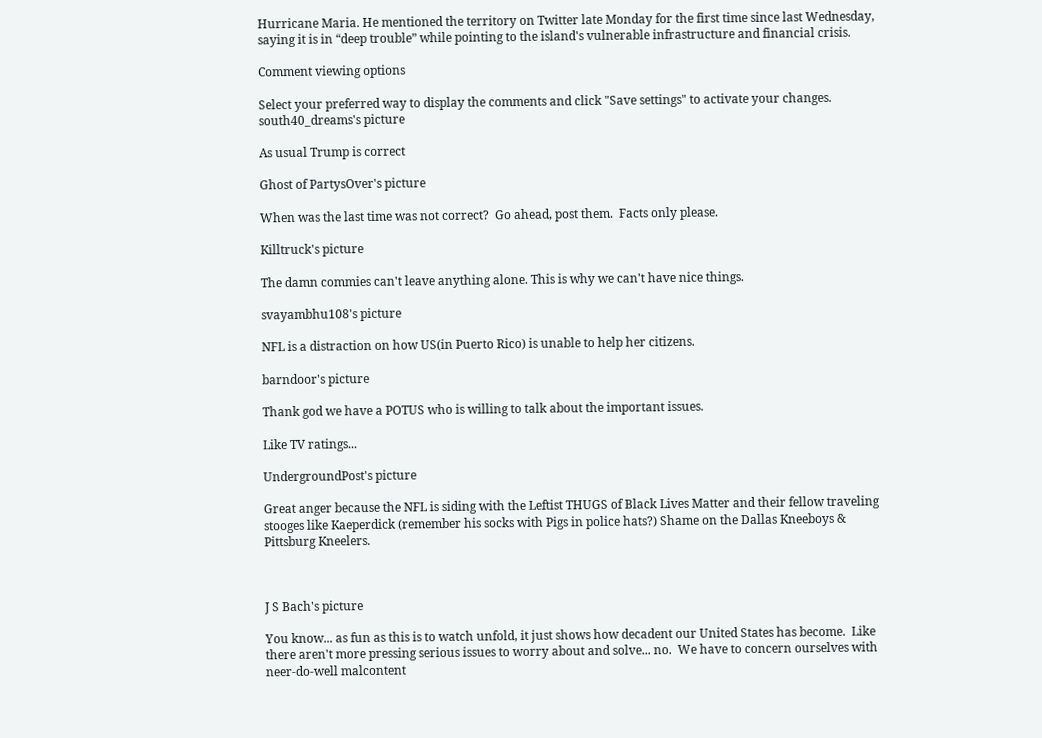Hurricane Maria. He mentioned the territory on Twitter late Monday for the first time since last Wednesday, saying it is in “deep trouble” while pointing to the island's vulnerable infrastructure and financial crisis.

Comment viewing options

Select your preferred way to display the comments and click "Save settings" to activate your changes.
south40_dreams's picture

As usual Trump is correct

Ghost of PartysOver's picture

When was the last time was not correct?  Go ahead, post them.  Facts only please.

Killtruck's picture

The damn commies can't leave anything alone. This is why we can't have nice things.

svayambhu108's picture

NFL is a distraction on how US(in Puerto Rico) is unable to help her citizens.

barndoor's picture

Thank god we have a POTUS who is willing to talk about the important issues.

Like TV ratings...

UndergroundPost's picture

Great anger because the NFL is siding with the Leftist THUGS of Black Lives Matter and their fellow traveling stooges like Kaeperdick (remember his socks with Pigs in police hats?) Shame on the Dallas Kneeboys & Pittsburg Kneelers.



J S Bach's picture

You know... as fun as this is to watch unfold, it just shows how decadent our United States has become.  Like there aren't more pressing serious issues to worry about and solve... no.  We have to concern ourselves with neer-do-well malcontent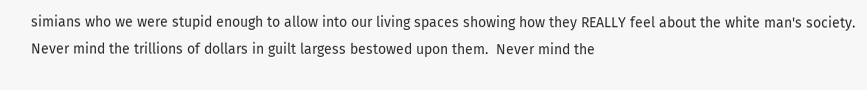simians who we were stupid enough to allow into our living spaces showing how they REALLY feel about the white man's society.  Never mind the trillions of dollars in guilt largess bestowed upon them.  Never mind the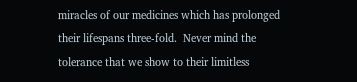miracles of our medicines which has prolonged their lifespans three-fold.  Never mind the tolerance that we show to their limitless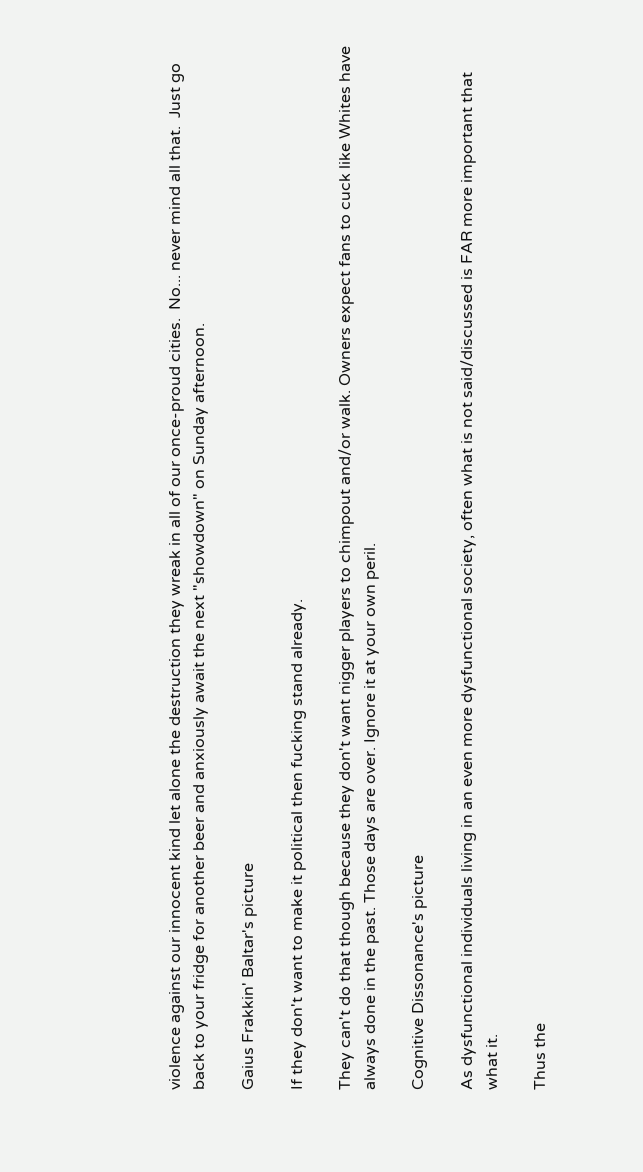violence against our innocent kind let alone the destruction they wreak in all of our once-proud cities.  No... never mind all that.  Just go back to your fridge for another beer and anxiously await the next "showdown" on Sunday afternoon.

Gaius Frakkin' Baltar's picture

If they don't want to make it political then fucking stand already.

They can't do that though because they don't want nigger players to chimpout and/or walk. Owners expect fans to cuck like Whites have always done in the past. Those days are over. Ignore it at your own peril.

Cognitive Dissonance's picture

As dysfunctional individuals living in an even more dysfunctional society, often what is not said/discussed is FAR more important that what it.

Thus the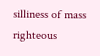silliness of mass righteous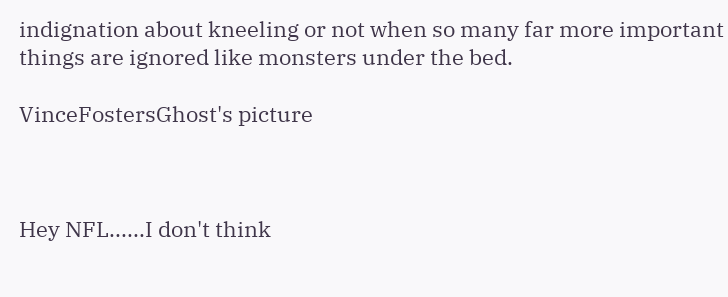indignation about kneeling or not when so many far more important things are ignored like monsters under the bed.

VinceFostersGhost's picture



Hey NFL......I don't think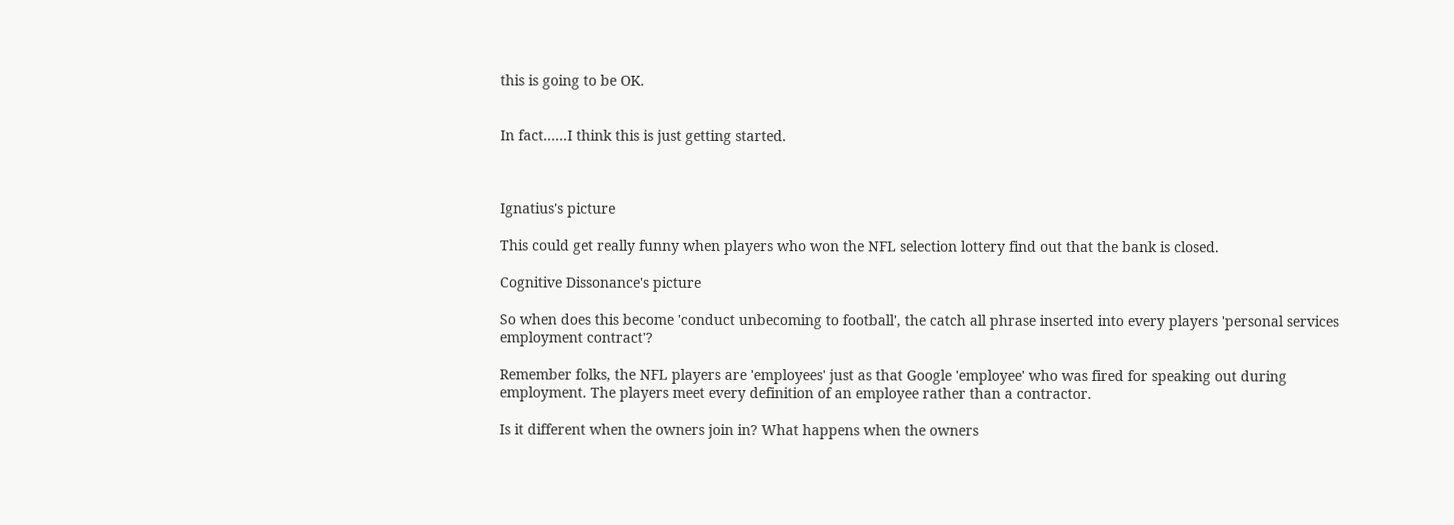this is going to be OK.


In fact......I think this is just getting started.



Ignatius's picture

This could get really funny when players who won the NFL selection lottery find out that the bank is closed.

Cognitive Dissonance's picture

So when does this become 'conduct unbecoming to football', the catch all phrase inserted into every players 'personal services employment contract'?

Remember folks, the NFL players are 'employees' just as that Google 'employee' who was fired for speaking out during employment. The players meet every definition of an employee rather than a contractor.

Is it different when the owners join in? What happens when the owners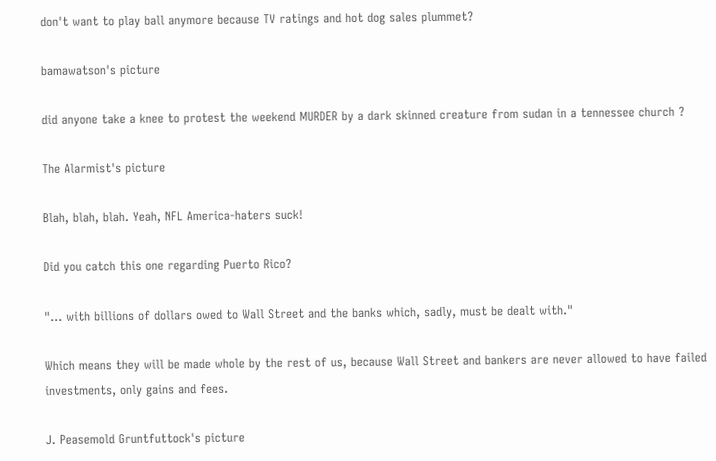don't want to play ball anymore because TV ratings and hot dog sales plummet?

bamawatson's picture

did anyone take a knee to protest the weekend MURDER by a dark skinned creature from sudan in a tennessee church ?

The Alarmist's picture

Blah, blah, blah. Yeah, NFL America-haters suck!

Did you catch this one regarding Puerto Rico?

"... with billions of dollars owed to Wall Street and the banks which, sadly, must be dealt with."

Which means they will be made whole by the rest of us, because Wall Street and bankers are never allowed to have failed investments, only gains and fees.

J. Peasemold Gruntfuttock's picture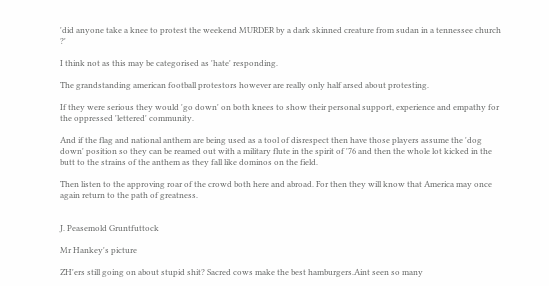'did anyone take a knee to protest the weekend MURDER by a dark skinned creature from sudan in a tennessee church ?'

I think not as this may be categorised as 'hate' responding.

The grandstanding american football protestors however are really only half arsed about protesting.

If they were serious they would 'go down' on both knees to show their personal support, experience and empathy for the oppressed 'lettered' community.

And if the flag and national anthem are being used as a tool of disrespect then have those players assume the 'dog down' position so they can be reamed out with a military flute in the spirit of '76 and then the whole lot kicked in the butt to the strains of the anthem as they fall like dominos on the field.

Then listen to the approving roar of the crowd both here and abroad. For then they will know that America may once again return to the path of greatness.


J. Peasemold Gruntfuttock

Mr Hankey's picture

ZH'ers still going on about stupid shit? Sacred cows make the best hamburgers.Aint seen so many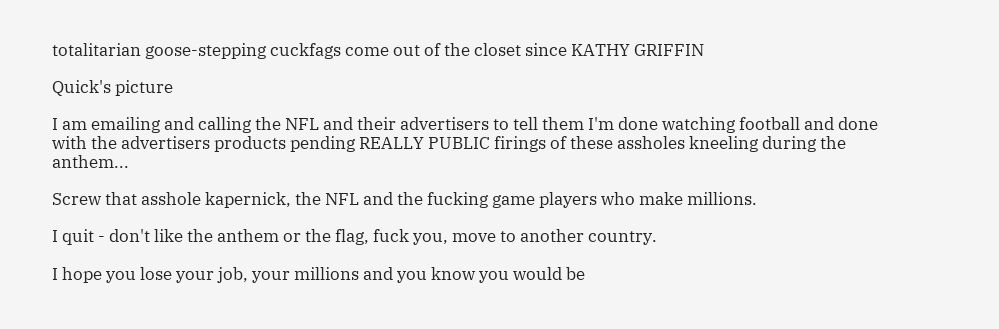totalitarian goose-stepping cuckfags come out of the closet since KATHY GRIFFIN

Quick's picture

I am emailing and calling the NFL and their advertisers to tell them I'm done watching football and done with the advertisers products pending REALLY PUBLIC firings of these assholes kneeling during the anthem...

Screw that asshole kapernick, the NFL and the fucking game players who make millions.

I quit - don't like the anthem or the flag, fuck you, move to another country.

I hope you lose your job, your millions and you know you would be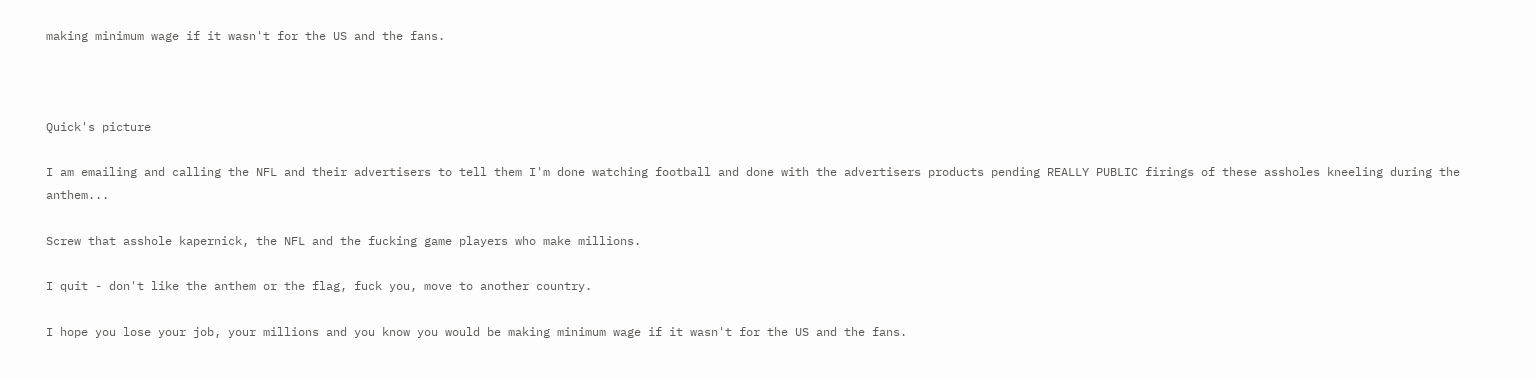making minimum wage if it wasn't for the US and the fans.



Quick's picture

I am emailing and calling the NFL and their advertisers to tell them I'm done watching football and done with the advertisers products pending REALLY PUBLIC firings of these assholes kneeling during the anthem...

Screw that asshole kapernick, the NFL and the fucking game players who make millions.

I quit - don't like the anthem or the flag, fuck you, move to another country.

I hope you lose your job, your millions and you know you would be making minimum wage if it wasn't for the US and the fans.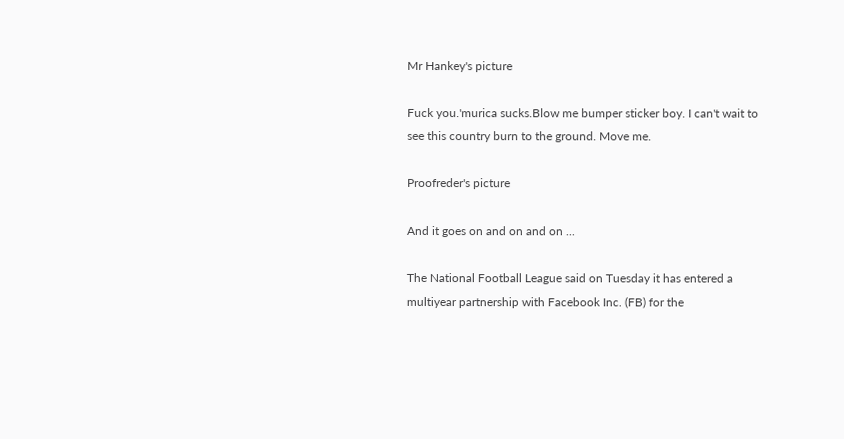Mr Hankey's picture

Fuck you.'murica sucks.Blow me bumper sticker boy. I can't wait to see this country burn to the ground. Move me.

Proofreder's picture

And it goes on and on and on ...

The National Football League said on Tuesday it has entered a multiyear partnership with Facebook Inc. (FB) for the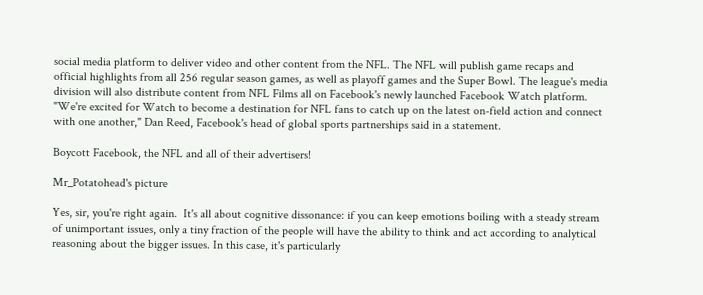social media platform to deliver video and other content from the NFL. The NFL will publish game recaps and official highlights from all 256 regular season games, as well as playoff games and the Super Bowl. The league's media division will also distribute content from NFL Films all on Facebook's newly launched Facebook Watch platform. "We're excited for Watch to become a destination for NFL fans to catch up on the latest on-field action and connect with one another," Dan Reed, Facebook's head of global sports partnerships said in a statement.

Boycott Facebook, the NFL and all of their advertisers!

Mr_Potatohead's picture

Yes, sir, you're right again.  It's all about cognitive dissonance: if you can keep emotions boiling with a steady stream of unimportant issues, only a tiny fraction of the people will have the ability to think and act according to analytical reasoning about the bigger issues. In this case, it's particularly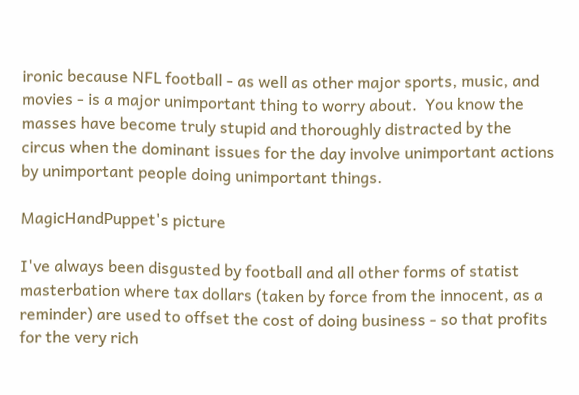ironic because NFL football - as well as other major sports, music, and movies - is a major unimportant thing to worry about.  You know the masses have become truly stupid and thoroughly distracted by the circus when the dominant issues for the day involve unimportant actions by unimportant people doing unimportant things.

MagicHandPuppet's picture

I've always been disgusted by football and all other forms of statist masterbation where tax dollars (taken by force from the innocent, as a reminder) are used to offset the cost of doing business - so that profits for the very rich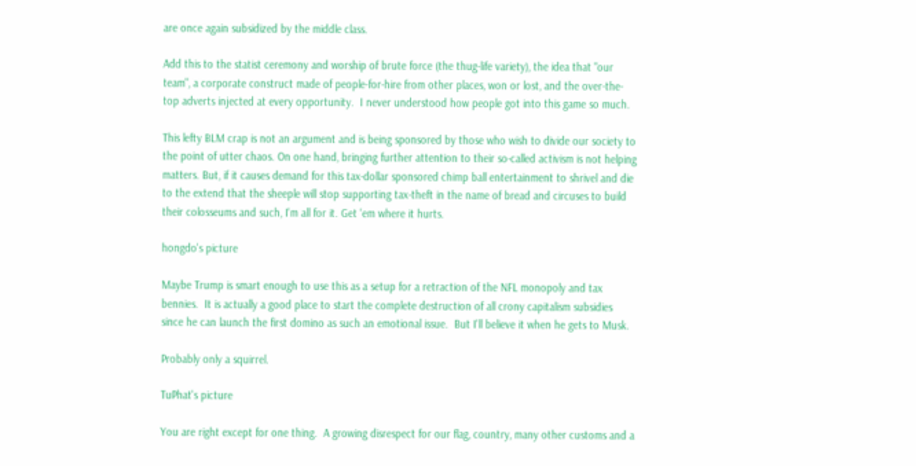are once again subsidized by the middle class.

Add this to the statist ceremony and worship of brute force (the thug-life variety), the idea that "our team", a corporate construct made of people-for-hire from other places, won or lost, and the over-the-top adverts injected at every opportunity.  I never understood how people got into this game so much.

This lefty BLM crap is not an argument and is being sponsored by those who wish to divide our society to the point of utter chaos. On one hand, bringing further attention to their so-called activism is not helping matters. But, if it causes demand for this tax-dollar sponsored chimp ball entertainment to shrivel and die to the extend that the sheeple will stop supporting tax-theft in the name of bread and circuses to build their colosseums and such, I'm all for it. Get 'em where it hurts.

hongdo's picture

Maybe Trump is smart enough to use this as a setup for a retraction of the NFL monopoly and tax bennies.  It is actually a good place to start the complete destruction of all crony capitalism subsidies since he can launch the first domino as such an emotional issue.  But I'll believe it when he gets to Musk.

Probably only a squirrel.

TuPhat's picture

You are right except for one thing.  A growing disrespect for our flag, country, many other customs and a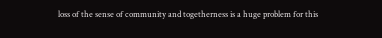loss of the sense of community and togetherness is a huge problem for this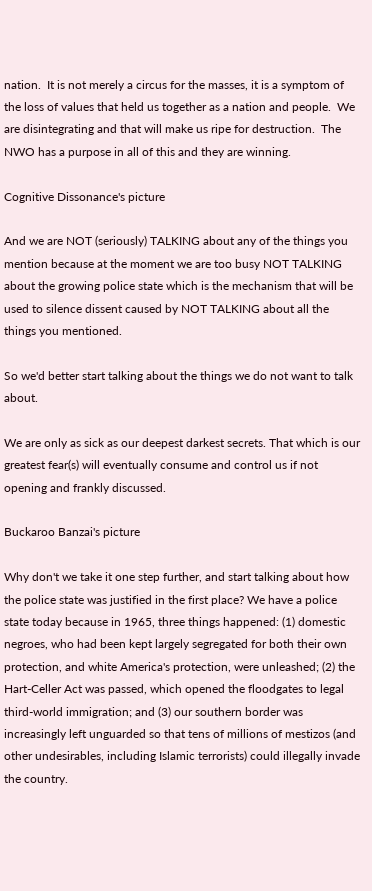nation.  It is not merely a circus for the masses, it is a symptom of the loss of values that held us together as a nation and people.  We are disintegrating and that will make us ripe for destruction.  The NWO has a purpose in all of this and they are winning.

Cognitive Dissonance's picture

And we are NOT (seriously) TALKING about any of the things you mention because at the moment we are too busy NOT TALKING about the growing police state which is the mechanism that will be used to silence dissent caused by NOT TALKING about all the things you mentioned.

So we'd better start talking about the things we do not want to talk about.

We are only as sick as our deepest darkest secrets. That which is our greatest fear(s) will eventually consume and control us if not opening and frankly discussed.

Buckaroo Banzai's picture

Why don't we take it one step further, and start talking about how the police state was justified in the first place? We have a police state today because in 1965, three things happened: (1) domestic negroes, who had been kept largely segregated for both their own protection, and white America's protection, were unleashed; (2) the Hart-Celler Act was passed, which opened the floodgates to legal third-world immigration; and (3) our southern border was increasingly left unguarded so that tens of millions of mestizos (and other undesirables, including Islamic terrorists) could illegally invade the country.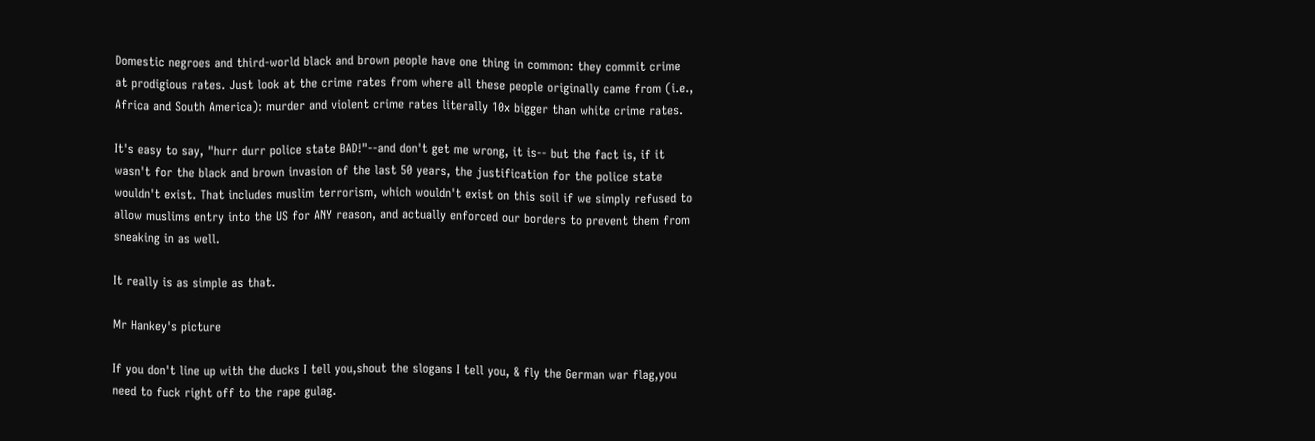Domestic negroes and third-world black and brown people have one thing in common: they commit crime at prodigious rates. Just look at the crime rates from where all these people originally came from (i.e., Africa and South America): murder and violent crime rates literally 10x bigger than white crime rates.

It's easy to say, "hurr durr police state BAD!"--and don't get me wrong, it is-- but the fact is, if it wasn't for the black and brown invasion of the last 50 years, the justification for the police state wouldn't exist. That includes muslim terrorism, which wouldn't exist on this soil if we simply refused to allow muslims entry into the US for ANY reason, and actually enforced our borders to prevent them from sneaking in as well.

It really is as simple as that.

Mr Hankey's picture

If you don't line up with the ducks I tell you,shout the slogans I tell you, & fly the German war flag,you need to fuck right off to the rape gulag.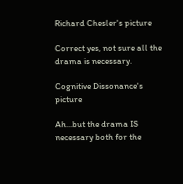Richard Chesler's picture

Correct yes, not sure all the drama is necessary.

Cognitive Dissonance's picture

Ah...but the drama IS necessary both for the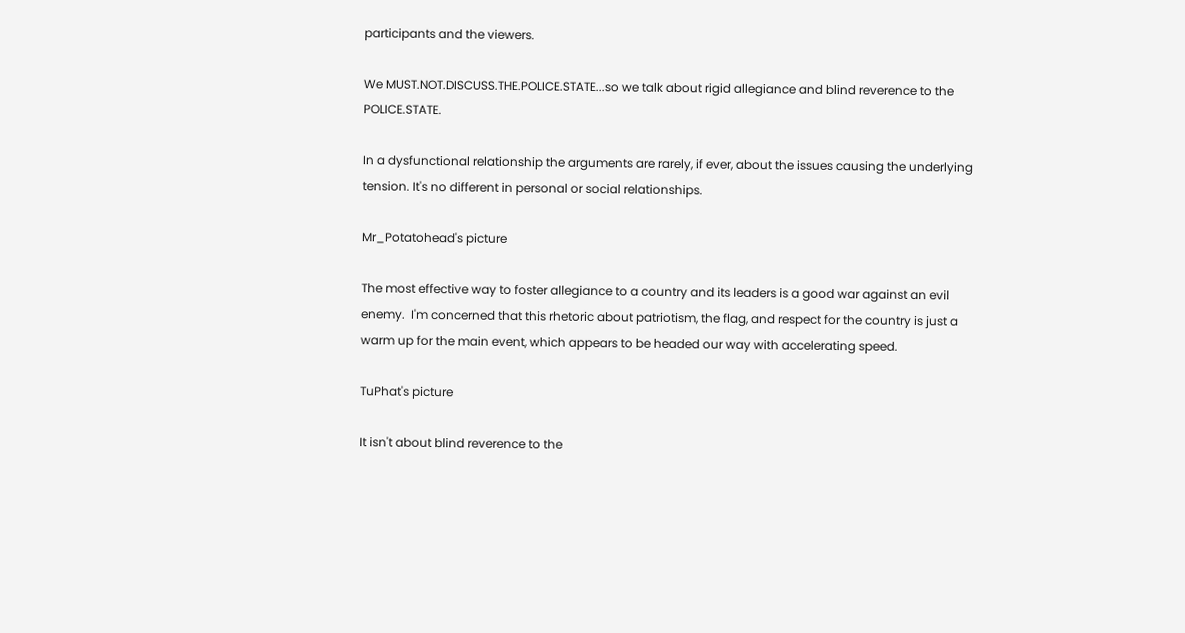participants and the viewers.

We MUST.NOT.DISCUSS.THE.POLICE.STATE...so we talk about rigid allegiance and blind reverence to the POLICE.STATE.

In a dysfunctional relationship the arguments are rarely, if ever, about the issues causing the underlying tension. It's no different in personal or social relationships.

Mr_Potatohead's picture

The most effective way to foster allegiance to a country and its leaders is a good war against an evil enemy.  I'm concerned that this rhetoric about patriotism, the flag, and respect for the country is just a warm up for the main event, which appears to be headed our way with accelerating speed.

TuPhat's picture

It isn't about blind reverence to the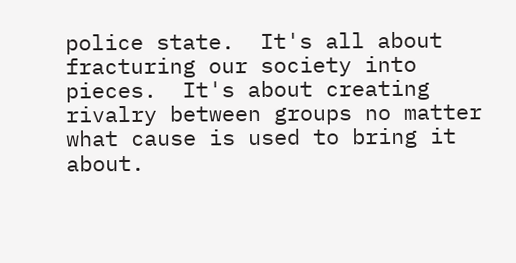police state.  It's all about fracturing our society into pieces.  It's about creating rivalry between groups no matter what cause is used to bring it about.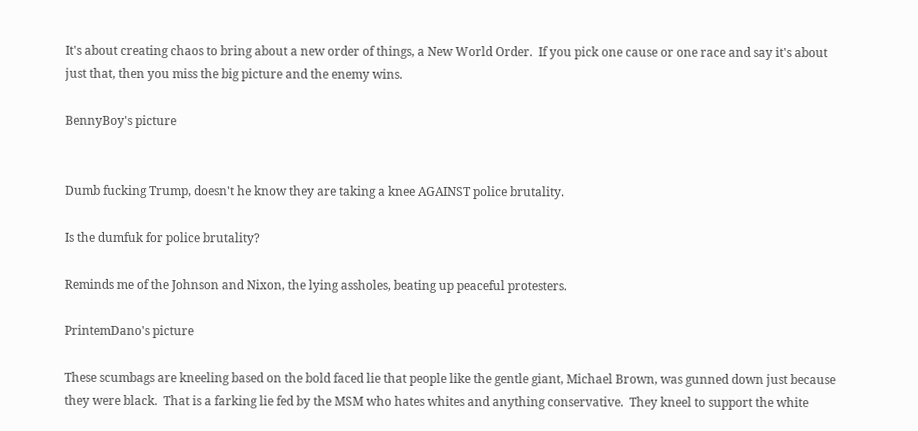It's about creating chaos to bring about a new order of things, a New World Order.  If you pick one cause or one race and say it's about just that, then you miss the big picture and the enemy wins.

BennyBoy's picture


Dumb fucking Trump, doesn't he know they are taking a knee AGAINST police brutality.

Is the dumfuk for police brutality?

Reminds me of the Johnson and Nixon, the lying assholes, beating up peaceful protesters.

PrintemDano's picture

These scumbags are kneeling based on the bold faced lie that people like the gentle giant, Michael Brown, was gunned down just because they were black.  That is a farking lie fed by the MSM who hates whites and anything conservative.  They kneel to support the white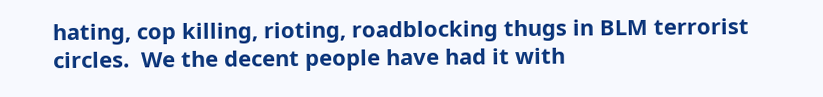hating, cop killing, rioting, roadblocking thugs in BLM terrorist circles.  We the decent people have had it with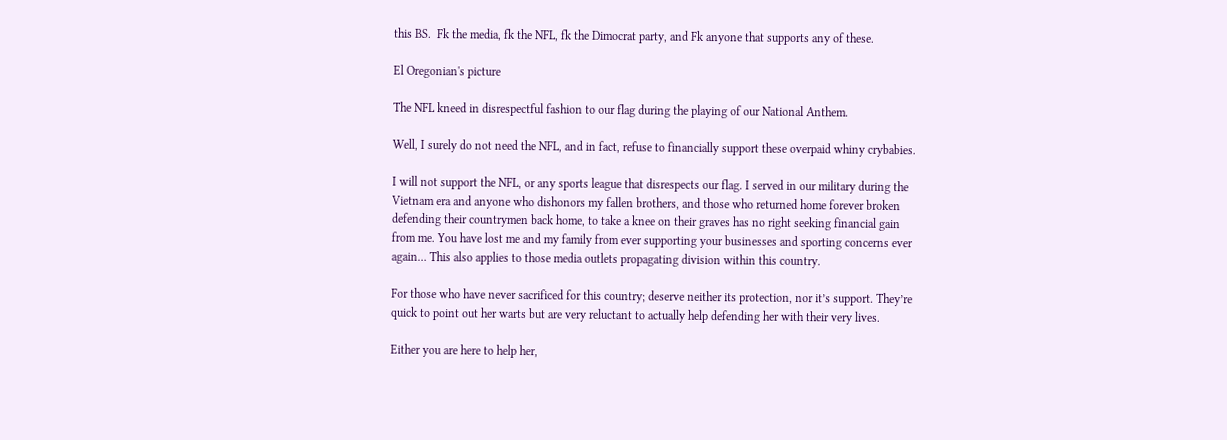this BS.  Fk the media, fk the NFL, fk the Dimocrat party, and Fk anyone that supports any of these.

El Oregonian's picture

The NFL kneed in disrespectful fashion to our flag during the playing of our National Anthem.

Well, I surely do not need the NFL, and in fact, refuse to financially support these overpaid whiny crybabies.

I will not support the NFL, or any sports league that disrespects our flag. I served in our military during the Vietnam era and anyone who dishonors my fallen brothers, and those who returned home forever broken defending their countrymen back home, to take a knee on their graves has no right seeking financial gain from me. You have lost me and my family from ever supporting your businesses and sporting concerns ever again… This also applies to those media outlets propagating division within this country.

For those who have never sacrificed for this country; deserve neither its protection, nor it’s support. They’re quick to point out her warts but are very reluctant to actually help defending her with their very lives.

Either you are here to help her,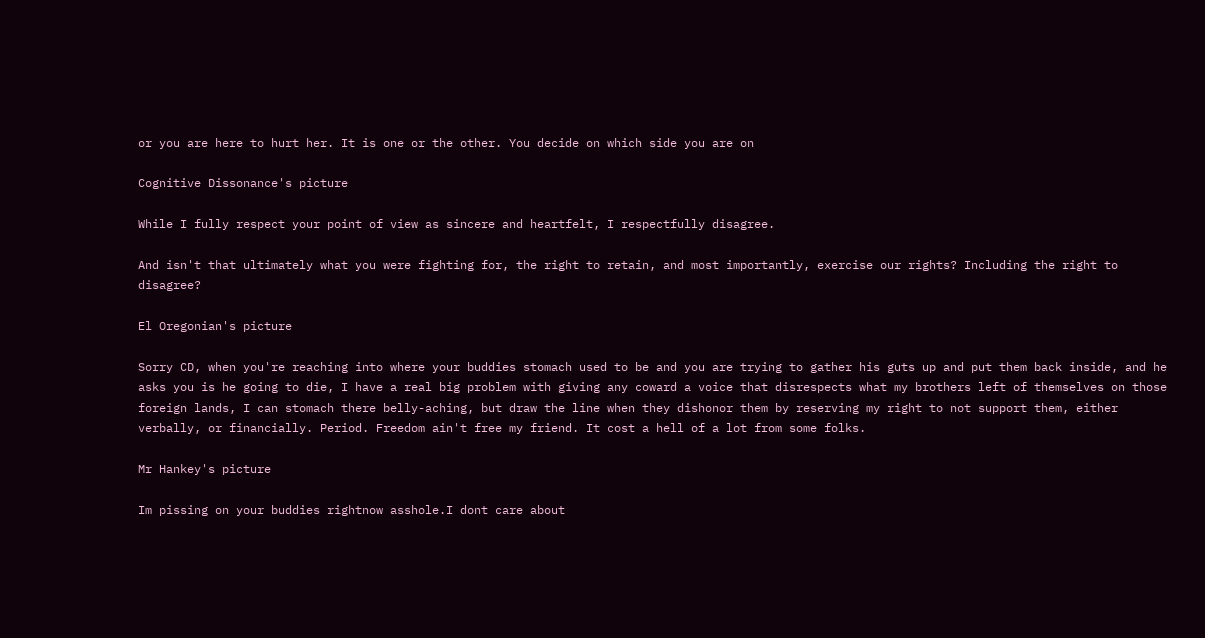or you are here to hurt her. It is one or the other. You decide on which side you are on

Cognitive Dissonance's picture

While I fully respect your point of view as sincere and heartfelt, I respectfully disagree.

And isn't that ultimately what you were fighting for, the right to retain, and most importantly, exercise our rights? Including the right to disagree?

El Oregonian's picture

Sorry CD, when you're reaching into where your buddies stomach used to be and you are trying to gather his guts up and put them back inside, and he asks you is he going to die, I have a real big problem with giving any coward a voice that disrespects what my brothers left of themselves on those foreign lands, I can stomach there belly-aching, but draw the line when they dishonor them by reserving my right to not support them, either verbally, or financially. Period. Freedom ain't free my friend. It cost a hell of a lot from some folks.

Mr Hankey's picture

Im pissing on your buddies rightnow asshole.I dont care about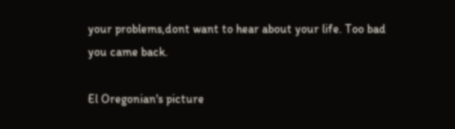your problems,dont want to hear about your life. Too bad you came back.

El Oregonian's picture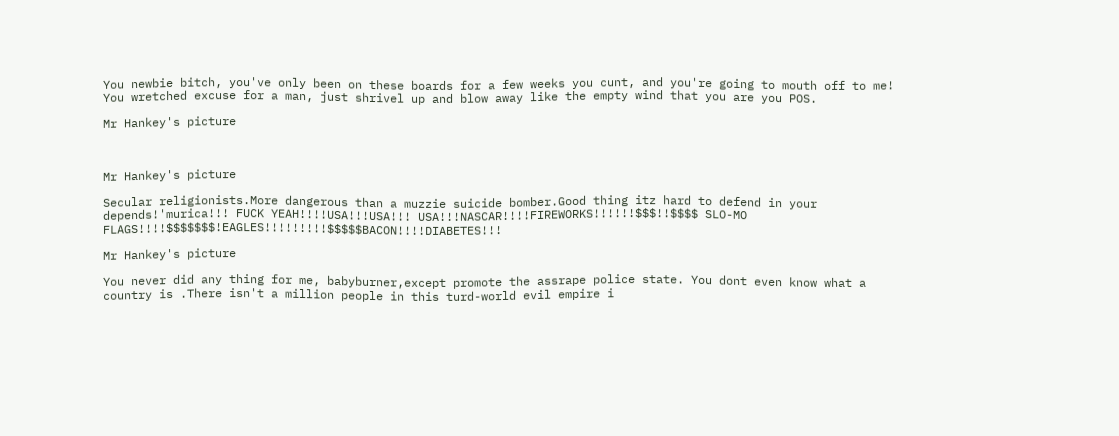You newbie bitch, you've only been on these boards for a few weeks you cunt, and you're going to mouth off to me! You wretched excuse for a man, just shrivel up and blow away like the empty wind that you are you POS.

Mr Hankey's picture



Mr Hankey's picture

Secular religionists.More dangerous than a muzzie suicide bomber.Good thing itz hard to defend in your depends!'murica!!! FUCK YEAH!!!!USA!!!USA!!! USA!!!NASCAR!!!!FIREWORKS!!!!!!$$$!!$$$$ SLO-MO FLAGS!!!!$$$$$$$!EAGLES!!!!!!!!!$$$$$BACON!!!!DIABETES!!!

Mr Hankey's picture

You never did any thing for me, babyburner,except promote the assrape police state. You dont even know what a country is .There isn't a million people in this turd-world evil empire i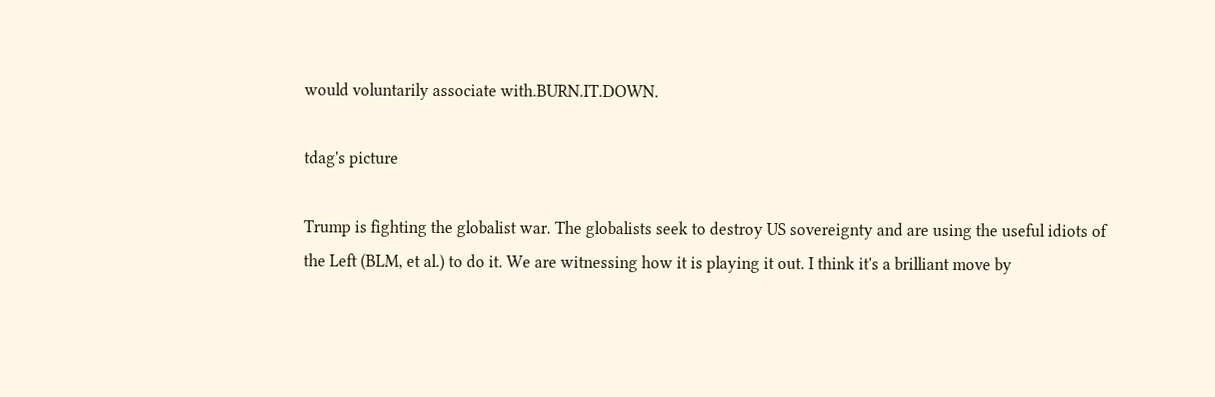would voluntarily associate with.BURN.IT.DOWN.

tdag's picture

Trump is fighting the globalist war. The globalists seek to destroy US sovereignty and are using the useful idiots of the Left (BLM, et al.) to do it. We are witnessing how it is playing it out. I think it's a brilliant move by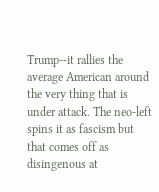Trump--it rallies the average American around the very thing that is under attack. The neo-left spins it as fascism but that comes off as disingenous at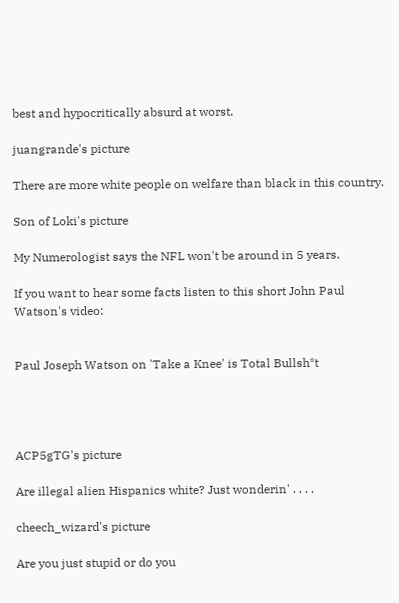best and hypocritically absurd at worst.

juangrande's picture

There are more white people on welfare than black in this country.

Son of Loki's picture

My Numerologist says the NFL won't be around in 5 years.

If you want to hear some facts listen to this short John Paul Watson's video:


Paul Joseph Watson on 'Take a Knee' is Total Bullsh*t




ACP5gTG's picture

Are illegal alien Hispanics white? Just wonderin' . . . .

cheech_wizard's picture

Are you just stupid or do you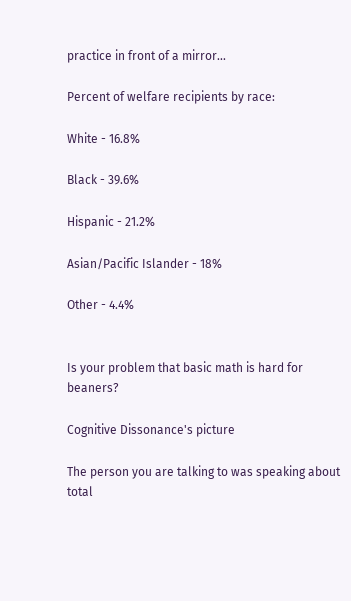practice in front of a mirror...

Percent of welfare recipients by race:

White - 16.8%

Black - 39.6%

Hispanic - 21.2%

Asian/Pacific Islander - 18%

Other - 4.4%


Is your problem that basic math is hard for beaners?

Cognitive Dissonance's picture

The person you are talking to was speaking about total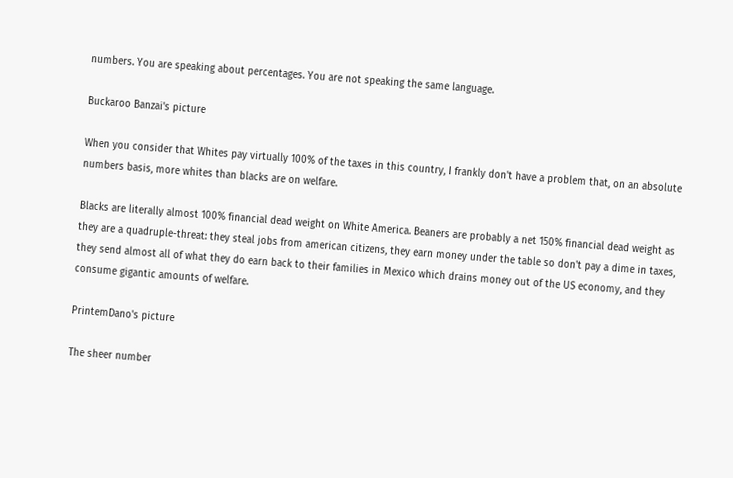numbers. You are speaking about percentages. You are not speaking the same language.

Buckaroo Banzai's picture

When you consider that Whites pay virtually 100% of the taxes in this country, I frankly don't have a problem that, on an absolute numbers basis, more whites than blacks are on welfare.

Blacks are literally almost 100% financial dead weight on White America. Beaners are probably a net 150% financial dead weight as they are a quadruple-threat: they steal jobs from american citizens, they earn money under the table so don't pay a dime in taxes, they send almost all of what they do earn back to their families in Mexico which drains money out of the US economy, and they consume gigantic amounts of welfare.

PrintemDano's picture

The sheer number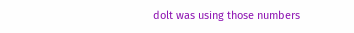dolt was using those numbers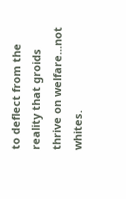to deflect from the reality that groids thrive on welfare...not whites.